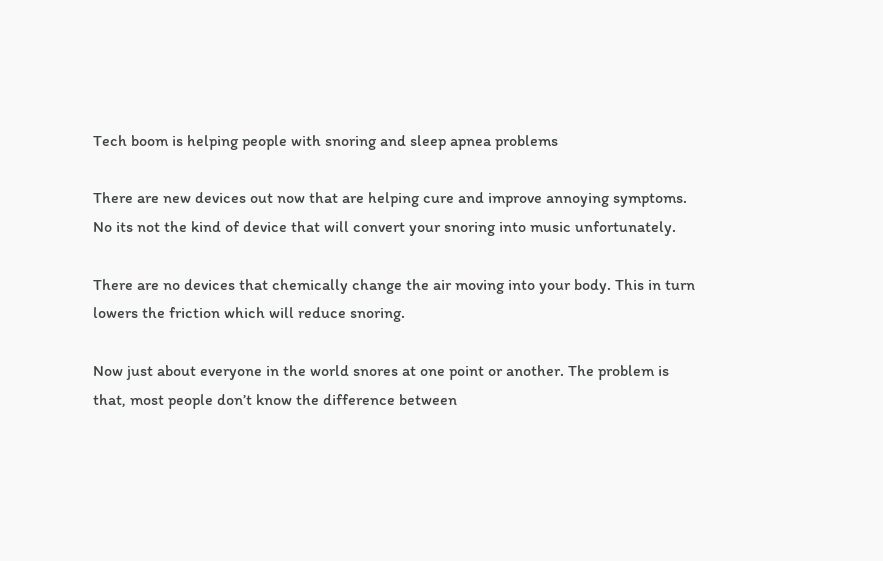Tech boom is helping people with snoring and sleep apnea problems

There are new devices out now that are helping cure and improve annoying symptoms. No its not the kind of device that will convert your snoring into music unfortunately.

There are no devices that chemically change the air moving into your body. This in turn lowers the friction which will reduce snoring.

Now just about everyone in the world snores at one point or another. The problem is that, most people don’t know the difference between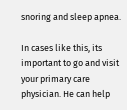snoring and sleep apnea.

In cases like this, its important to go and visit your primary care physician. He can help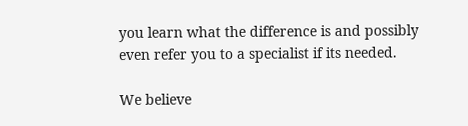you learn what the difference is and possibly even refer you to a specialist if its needed.

We believe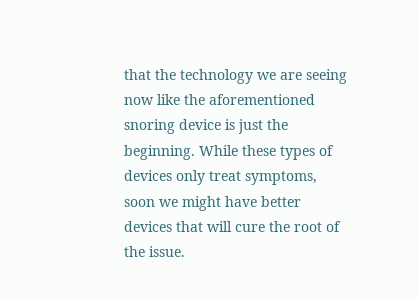that the technology we are seeing now like the aforementioned snoring device is just the beginning. While these types of devices only treat symptoms, soon we might have better devices that will cure the root of the issue.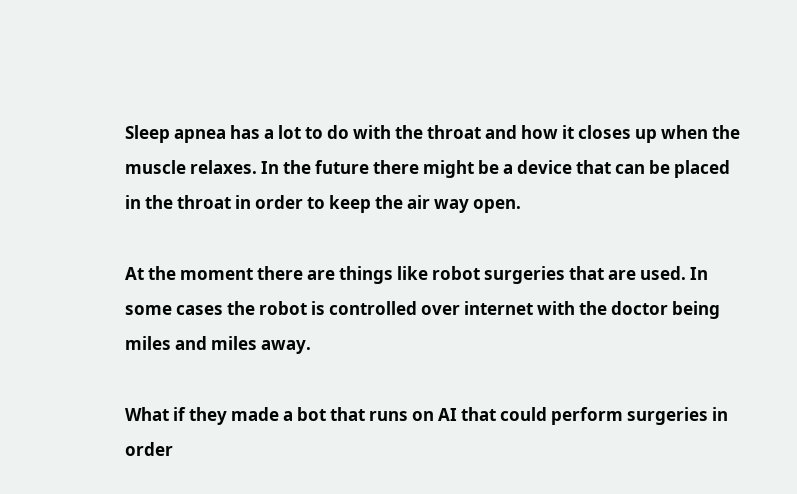Sleep apnea has a lot to do with the throat and how it closes up when the muscle relaxes. In the future there might be a device that can be placed in the throat in order to keep the air way open.

At the moment there are things like robot surgeries that are used. In some cases the robot is controlled over internet with the doctor being miles and miles away.

What if they made a bot that runs on AI that could perform surgeries in order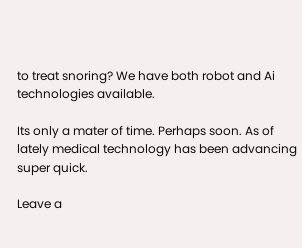to treat snoring? We have both robot and Ai technologies available.

Its only a mater of time. Perhaps soon. As of lately medical technology has been advancing super quick.

Leave a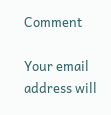Comment

Your email address will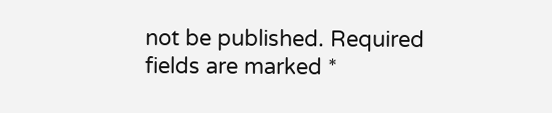not be published. Required fields are marked *